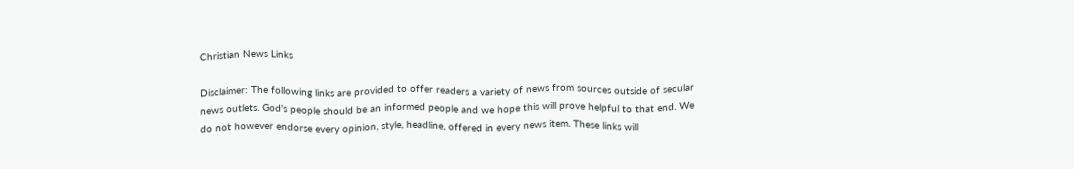Christian News Links

Disclaimer: The following links are provided to offer readers a variety of news from sources outside of secular news outlets. God's people should be an informed people and we hope this will prove helpful to that end. We do not however endorse every opinion, style, headline, offered in every news item. These links will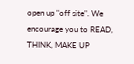open up "off site". We encourage you to READ, THINK, MAKE UP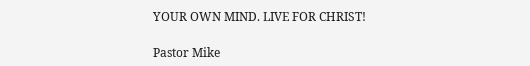YOUR OWN MIND. LIVE FOR CHRIST!

Pastor Mike